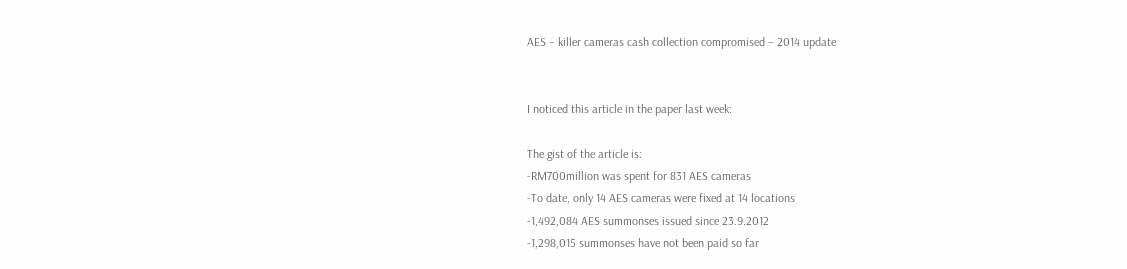AES – killer cameras cash collection compromised – 2014 update


I noticed this article in the paper last week:

The gist of the article is:
-RM700million was spent for 831 AES cameras
-To date, only 14 AES cameras were fixed at 14 locations
-1,492,084 AES summonses issued since 23.9.2012
-1,298,015 summonses have not been paid so far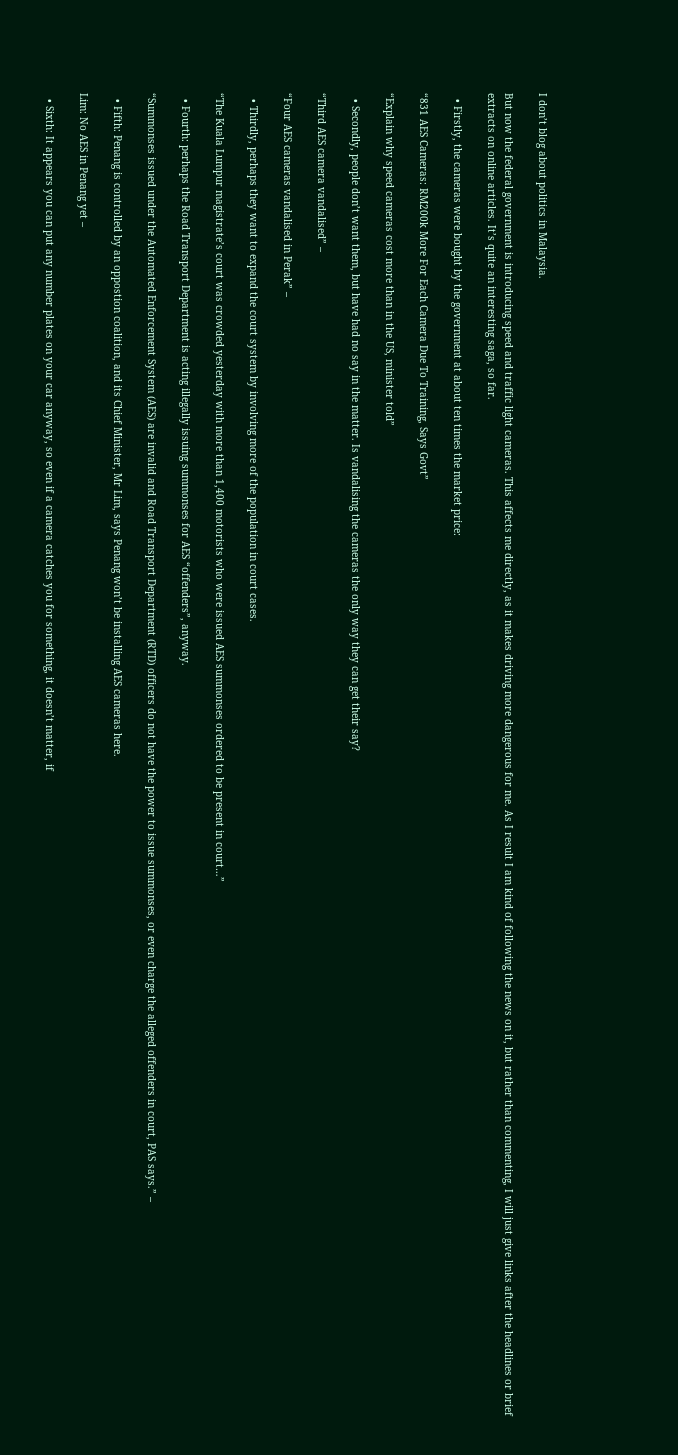I don’t blog about politics in Malaysia.

But now the federal government is introducing speed and traffic light cameras. This affects me directly, as it makes driving more dangerous for me. As I result I am kind of following the news on it, but rather than commenting, I will just give links after the headlines or brief extracts on online articles. It’s quite an interesting saga, so far.

  • Firstly, the cameras were bought by the government at about ten times the market price:

“831 AES Cameras: RM200k More For Each Camera Due To Training, Says Govt”

“Explain why speed cameras cost more than in the US, minister told”

  • Secondly, people don’t want them, but have had no say in the matter. Is vandalising the cameras the only way they can get their say?

“Third AES camera vandalised” –

“Four AES cameras vandalised in Perak” –

  • Thirdly, perhaps they want to expand the court system by involving more of the population in court cases.

“The Kuala Lumpur magistrate’s court was crowded yesterday with more than 1,400 motorists who were issued AES summonses ordered to be present in court…”

  • Fourth: perhaps the Road Transport Department is acting illegally issuing summonses for AES “offenders”, anyway.

“Summonses issued under the Automated Enforcement System (AES) are invalid and Road Transport Department (RTD) officers do not have the power to issue summonses, or even charge the alleged offenders in court, PAS says.” –

  • Fifth: Penang is controlled by an oppostion coalition, and its Chief Minister, Mr Lim, says Penang won’t be installing AES cameras here.

Lim: No AES in Penang yet –

  • Sixth: It appears you can put any number plates on your car anyway, so even if a camera catches you for something, it doesn’t matter, if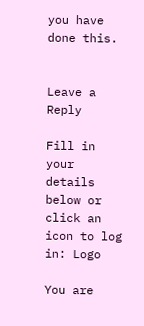you have done this.


Leave a Reply

Fill in your details below or click an icon to log in: Logo

You are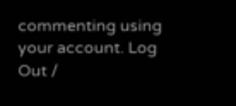commenting using your account. Log Out /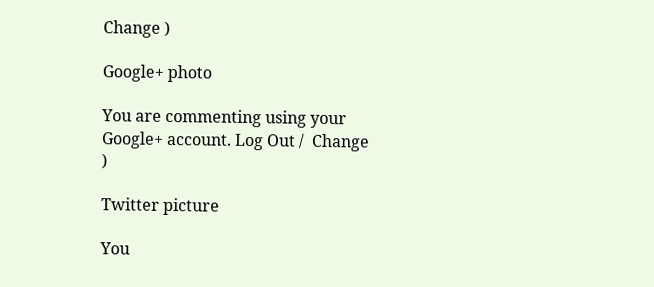Change )

Google+ photo

You are commenting using your Google+ account. Log Out /  Change )

Twitter picture

You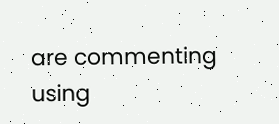are commenting using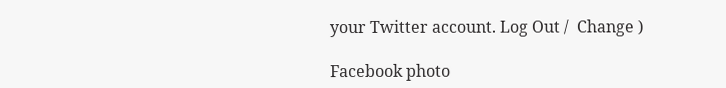your Twitter account. Log Out /  Change )

Facebook photo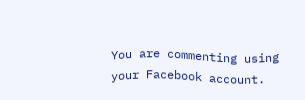You are commenting using your Facebook account.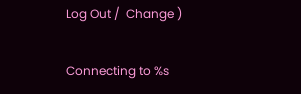Log Out /  Change )


Connecting to %s